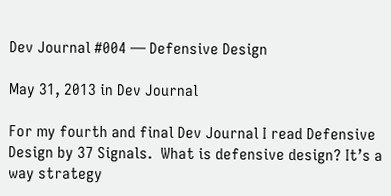Dev Journal #004 — Defensive Design

May 31, 2013 in Dev Journal

For my fourth and final Dev Journal I read Defensive Design by 37 Signals.  What is defensive design? It’s a way strategy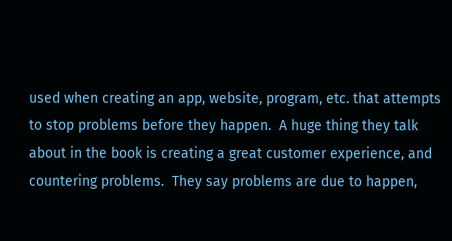used when creating an app, website, program, etc. that attempts to stop problems before they happen.  A huge thing they talk about in the book is creating a great customer experience, and countering problems.  They say problems are due to happen,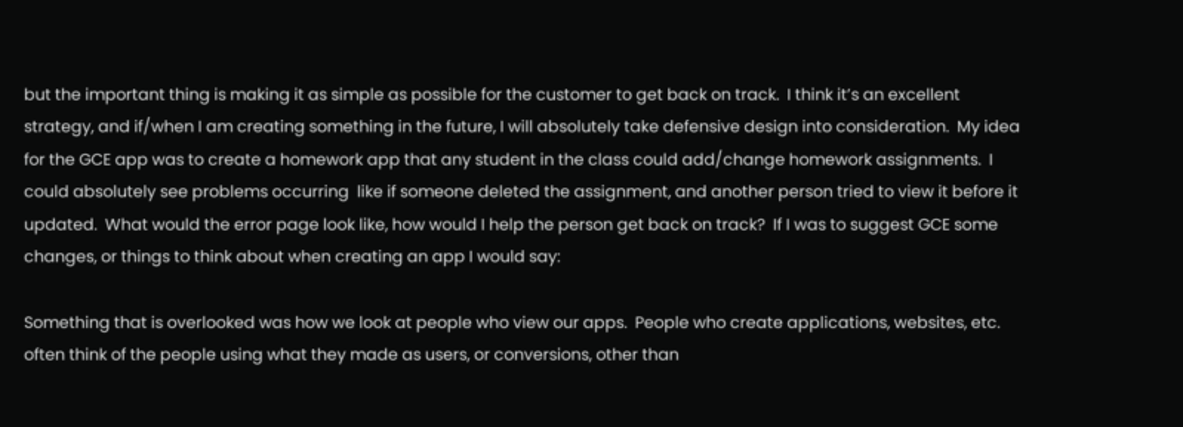but the important thing is making it as simple as possible for the customer to get back on track.  I think it’s an excellent strategy, and if/when I am creating something in the future, I will absolutely take defensive design into consideration.  My idea for the GCE app was to create a homework app that any student in the class could add/change homework assignments.  I could absolutely see problems occurring  like if someone deleted the assignment, and another person tried to view it before it updated.  What would the error page look like, how would I help the person get back on track?  If I was to suggest GCE some changes, or things to think about when creating an app I would say:

Something that is overlooked was how we look at people who view our apps.  People who create applications, websites, etc. often think of the people using what they made as users, or conversions, other than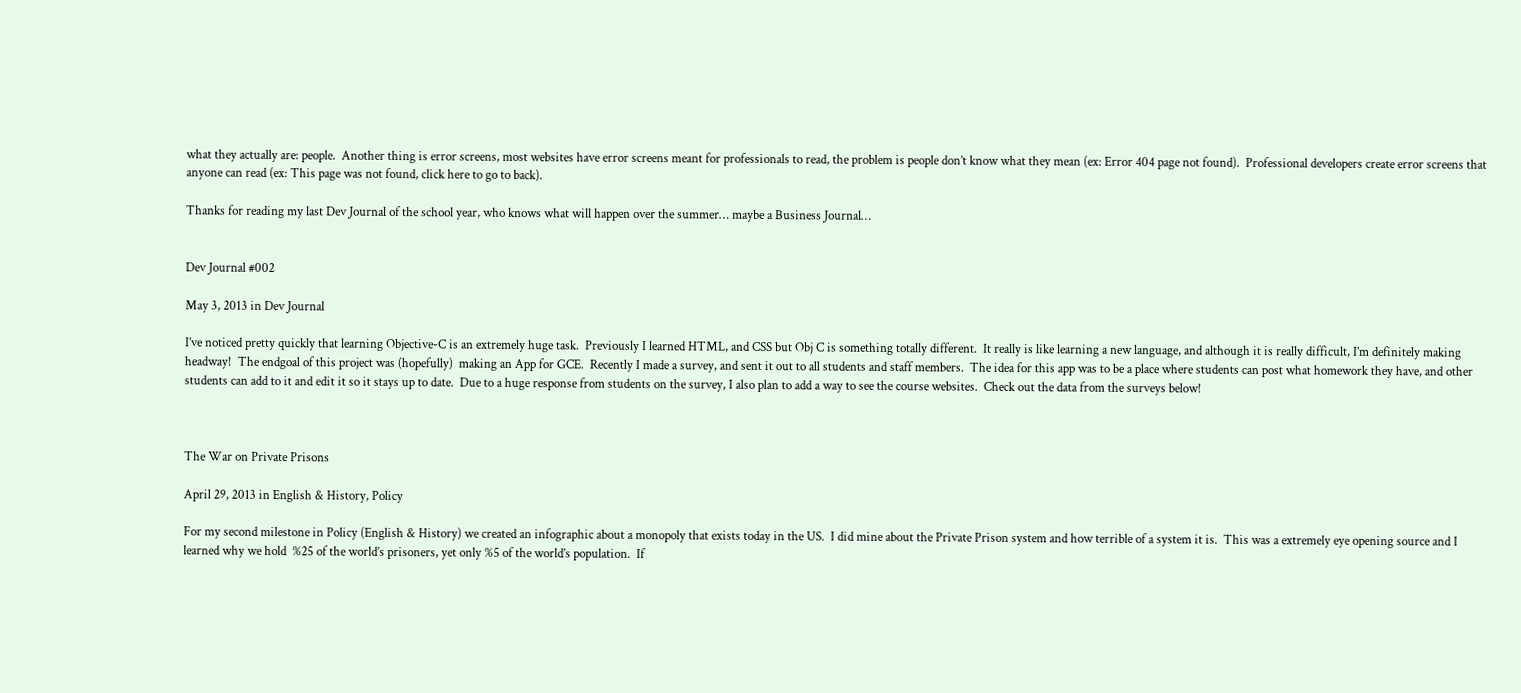what they actually are: people.  Another thing is error screens, most websites have error screens meant for professionals to read, the problem is people don’t know what they mean (ex: Error 404 page not found).  Professional developers create error screens that anyone can read (ex: This page was not found, click here to go to back).

Thanks for reading my last Dev Journal of the school year, who knows what will happen over the summer… maybe a Business Journal…


Dev Journal #002

May 3, 2013 in Dev Journal

I’ve noticed pretty quickly that learning Objective-C is an extremely huge task.  Previously I learned HTML, and CSS but Obj C is something totally different.  It really is like learning a new language, and although it is really difficult, I’m definitely making headway!  The endgoal of this project was (hopefully)  making an App for GCE.  Recently I made a survey, and sent it out to all students and staff members.  The idea for this app was to be a place where students can post what homework they have, and other students can add to it and edit it so it stays up to date.  Due to a huge response from students on the survey, I also plan to add a way to see the course websites.  Check out the data from the surveys below!



The War on Private Prisons

April 29, 2013 in English & History, Policy

For my second milestone in Policy (English & History) we created an infographic about a monopoly that exists today in the US.  I did mine about the Private Prison system and how terrible of a system it is.  This was a extremely eye opening source and I learned why we hold  %25 of the world’s prisoners, yet only %5 of the world’s population.  If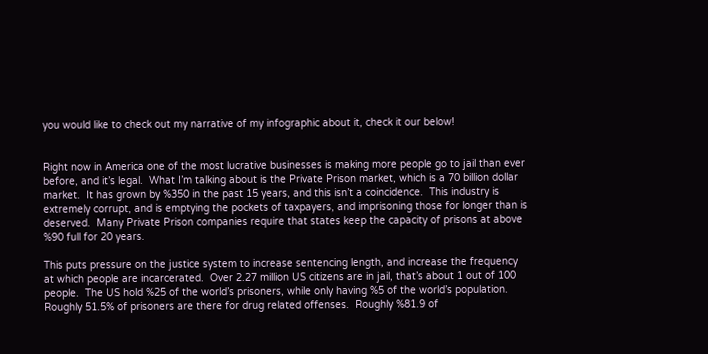you would like to check out my narrative of my infographic about it, check it our below!


Right now in America one of the most lucrative businesses is making more people go to jail than ever before, and it’s legal.  What I’m talking about is the Private Prison market, which is a 70 billion dollar market.  It has grown by %350 in the past 15 years, and this isn’t a coincidence.  This industry is extremely corrupt, and is emptying the pockets of taxpayers, and imprisoning those for longer than is deserved.  Many Private Prison companies require that states keep the capacity of prisons at above %90 full for 20 years.

This puts pressure on the justice system to increase sentencing length, and increase the frequency at which people are incarcerated.  Over 2.27 million US citizens are in jail, that’s about 1 out of 100 people.  The US hold %25 of the world’s prisoners, while only having %5 of the world’s population.  Roughly 51.5% of prisoners are there for drug related offenses.  Roughly %81.9 of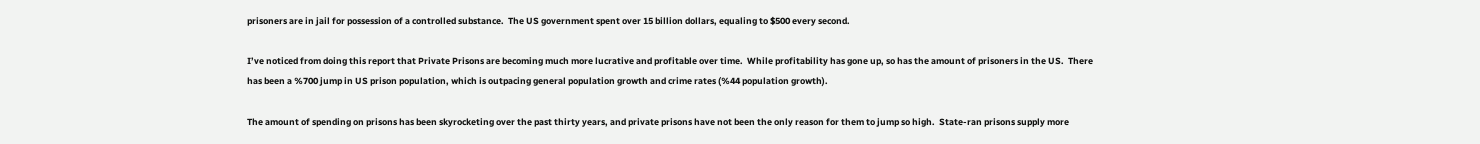prisoners are in jail for possession of a controlled substance.  The US government spent over 15 billion dollars, equaling to $500 every second.

I’ve noticed from doing this report that Private Prisons are becoming much more lucrative and profitable over time.  While profitability has gone up, so has the amount of prisoners in the US.  There has been a %700 jump in US prison population, which is outpacing general population growth and crime rates (%44 population growth).

The amount of spending on prisons has been skyrocketing over the past thirty years, and private prisons have not been the only reason for them to jump so high.  State-ran prisons supply more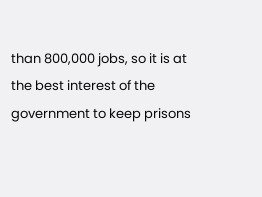than 800,000 jobs, so it is at the best interest of the government to keep prisons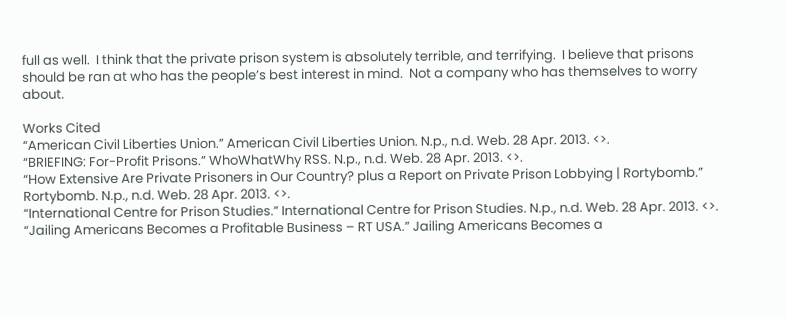full as well.  I think that the private prison system is absolutely terrible, and terrifying.  I believe that prisons should be ran at who has the people’s best interest in mind.  Not a company who has themselves to worry about.

Works Cited
“American Civil Liberties Union.” American Civil Liberties Union. N.p., n.d. Web. 28 Apr. 2013. <>.
“BRIEFING: For-Profit Prisons.” WhoWhatWhy RSS. N.p., n.d. Web. 28 Apr. 2013. <>.
“How Extensive Are Private Prisoners in Our Country? plus a Report on Private Prison Lobbying | Rortybomb.” Rortybomb. N.p., n.d. Web. 28 Apr. 2013. <>.
“International Centre for Prison Studies.” International Centre for Prison Studies. N.p., n.d. Web. 28 Apr. 2013. <>.
“Jailing Americans Becomes a Profitable Business – RT USA.” Jailing Americans Becomes a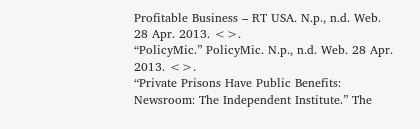Profitable Business – RT USA. N.p., n.d. Web. 28 Apr. 2013. <>.
“PolicyMic.” PolicyMic. N.p., n.d. Web. 28 Apr. 2013. <>.
“Private Prisons Have Public Benefits: Newsroom: The Independent Institute.” The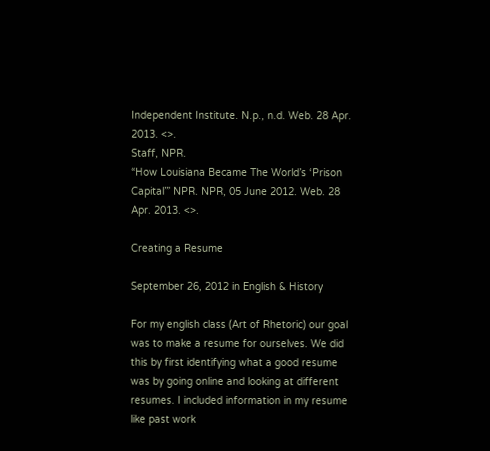Independent Institute. N.p., n.d. Web. 28 Apr. 2013. <>.
Staff, NPR.
“How Louisiana Became The World’s ‘Prison Capital’” NPR. NPR, 05 June 2012. Web. 28 Apr. 2013. <>.

Creating a Resume

September 26, 2012 in English & History

For my english class (Art of Rhetoric) our goal was to make a resume for ourselves. We did this by first identifying what a good resume was by going online and looking at different resumes. I included information in my resume like past work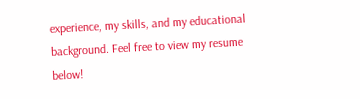experience, my skills, and my educational background. Feel free to view my resume below!